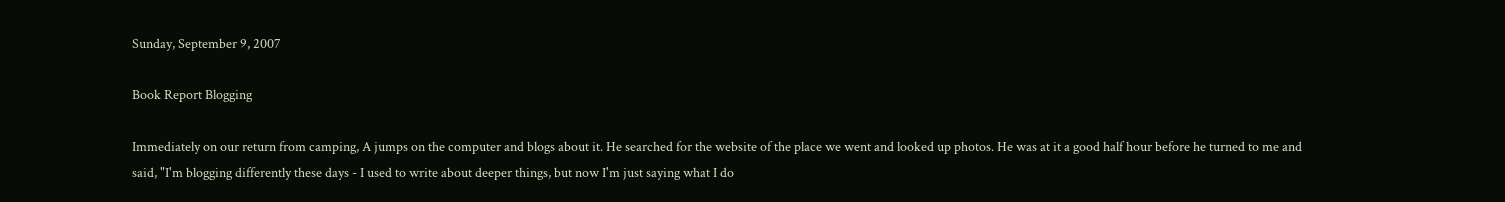Sunday, September 9, 2007

Book Report Blogging

Immediately on our return from camping, A jumps on the computer and blogs about it. He searched for the website of the place we went and looked up photos. He was at it a good half hour before he turned to me and said, "I'm blogging differently these days - I used to write about deeper things, but now I'm just saying what I do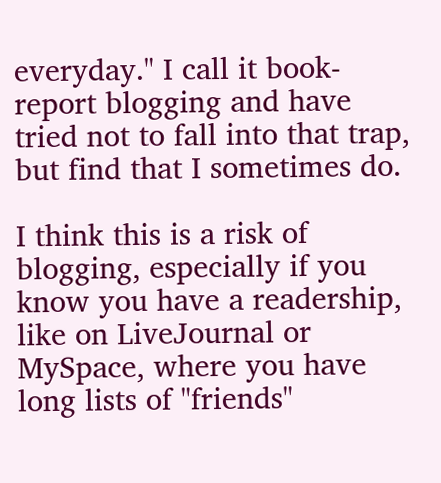everyday." I call it book-report blogging and have tried not to fall into that trap, but find that I sometimes do.

I think this is a risk of blogging, especially if you know you have a readership, like on LiveJournal or MySpace, where you have long lists of "friends"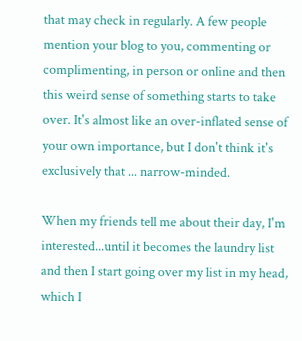that may check in regularly. A few people mention your blog to you, commenting or complimenting, in person or online and then this weird sense of something starts to take over. It's almost like an over-inflated sense of your own importance, but I don't think it's exclusively that ... narrow-minded.

When my friends tell me about their day, I'm interested...until it becomes the laundry list and then I start going over my list in my head, which I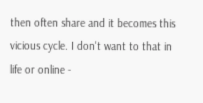then often share and it becomes this vicious cycle. I don't want to that in life or online -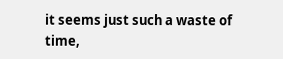it seems just such a waste of time,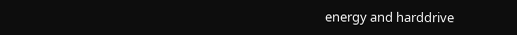energy and harddrive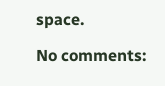space.

No comments: